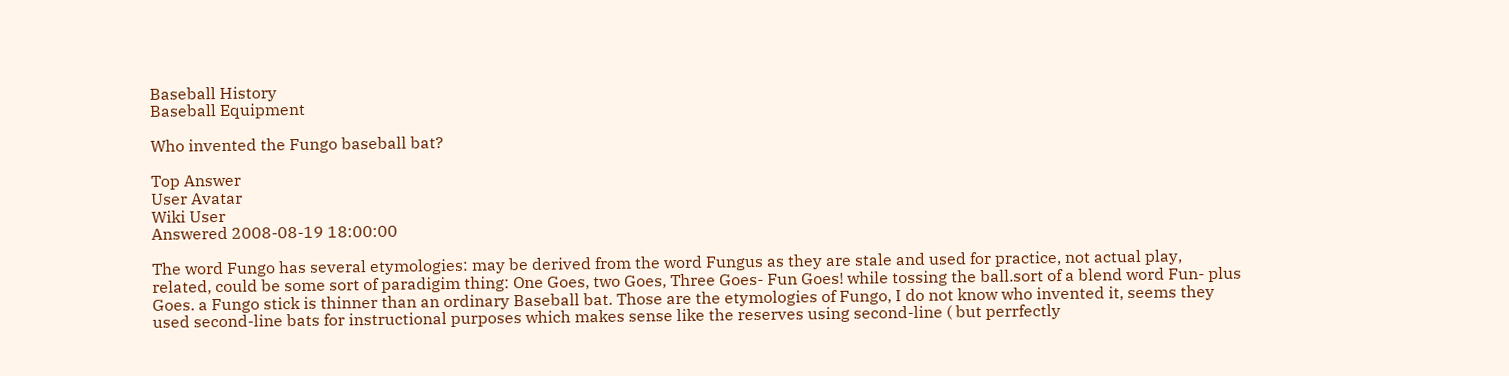Baseball History
Baseball Equipment

Who invented the Fungo baseball bat?

Top Answer
User Avatar
Wiki User
Answered 2008-08-19 18:00:00

The word Fungo has several etymologies: may be derived from the word Fungus as they are stale and used for practice, not actual play, related, could be some sort of paradigim thing: One Goes, two Goes, Three Goes- Fun Goes! while tossing the ball.sort of a blend word Fun- plus Goes. a Fungo stick is thinner than an ordinary Baseball bat. Those are the etymologies of Fungo, I do not know who invented it, seems they used second-line bats for instructional purposes which makes sense like the reserves using second-line ( but perrfectly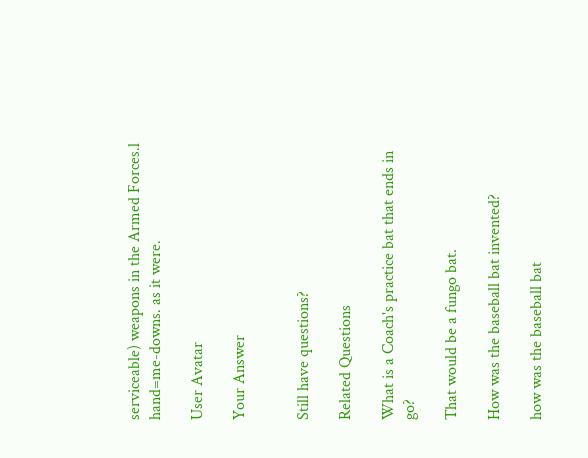serviceable) weapons in the Armed Forces.l hand=me-downs. as it were.

User Avatar

Your Answer


Still have questions?

Related Questions

What is a Coach's practice bat that ends in go?

That would be a fungo bat.

How was the baseball bat invented?

how was the baseball bat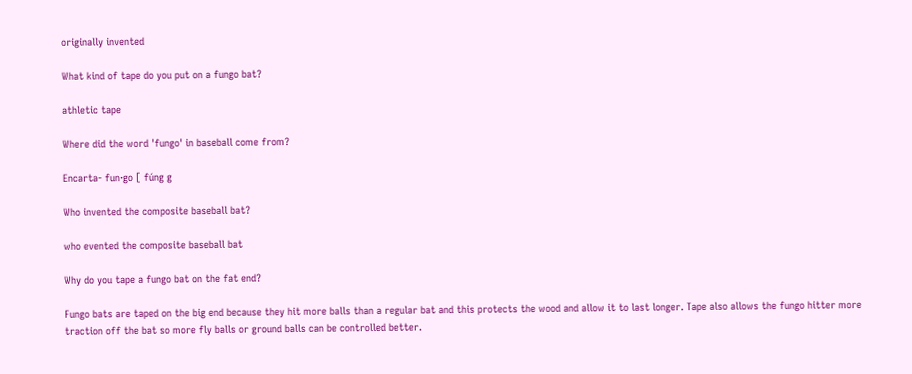originally invented

What kind of tape do you put on a fungo bat?

athletic tape

Where did the word 'fungo' in baseball come from?

Encarta- fun·go [ fúng g

Who invented the composite baseball bat?

who evented the composite baseball bat

Why do you tape a fungo bat on the fat end?

Fungo bats are taped on the big end because they hit more balls than a regular bat and this protects the wood and allow it to last longer. Tape also allows the fungo hitter more traction off the bat so more fly balls or ground balls can be controlled better.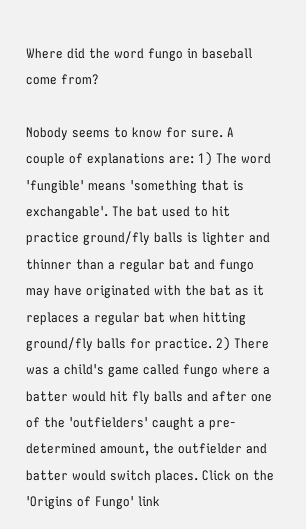Where did the word fungo in baseball come from?

Nobody seems to know for sure. A couple of explanations are: 1) The word 'fungible' means 'something that is exchangable'. The bat used to hit practice ground/fly balls is lighter and thinner than a regular bat and fungo may have originated with the bat as it replaces a regular bat when hitting ground/fly balls for practice. 2) There was a child's game called fungo where a batter would hit fly balls and after one of the 'outfielders' caught a pre-determined amount, the outfielder and batter would switch places. Click on the 'Origins of Fungo' link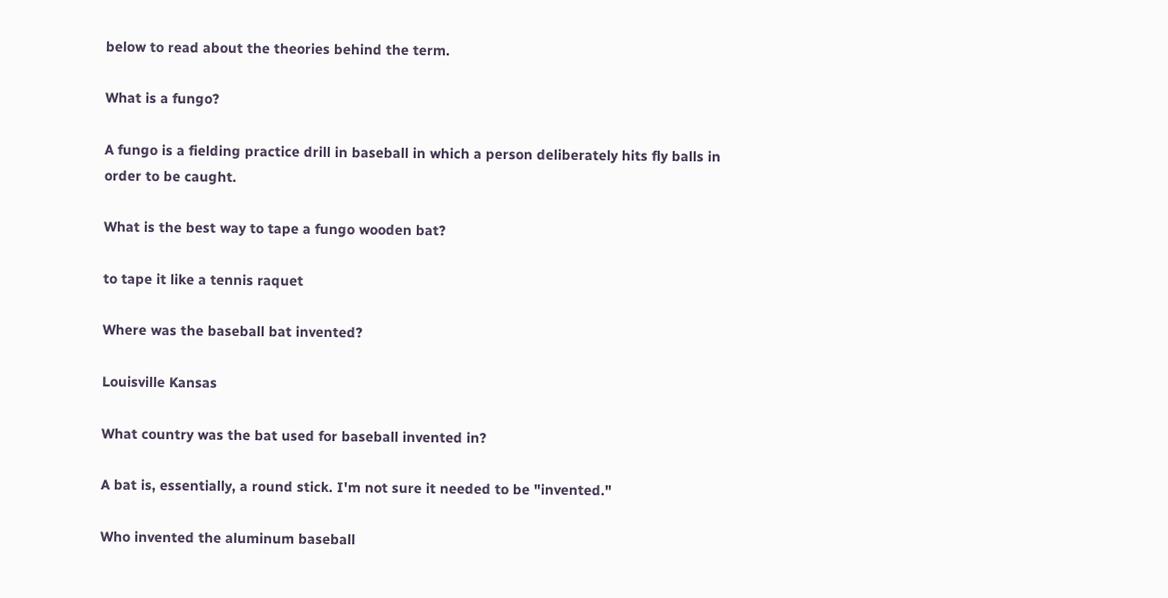below to read about the theories behind the term.

What is a fungo?

A fungo is a fielding practice drill in baseball in which a person deliberately hits fly balls in order to be caught.

What is the best way to tape a fungo wooden bat?

to tape it like a tennis raquet

Where was the baseball bat invented?

Louisville Kansas

What country was the bat used for baseball invented in?

A bat is, essentially, a round stick. I'm not sure it needed to be "invented."

Who invented the aluminum baseball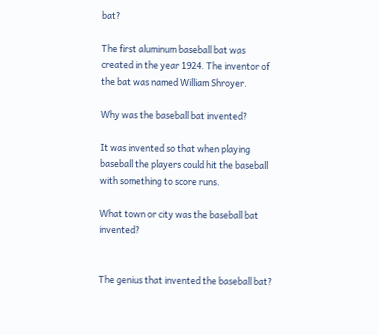bat?

The first aluminum baseball bat was created in the year 1924. The inventor of the bat was named William Shroyer.

Why was the baseball bat invented?

It was invented so that when playing baseball the players could hit the baseball with something to score runs.

What town or city was the baseball bat invented?


The genius that invented the baseball bat?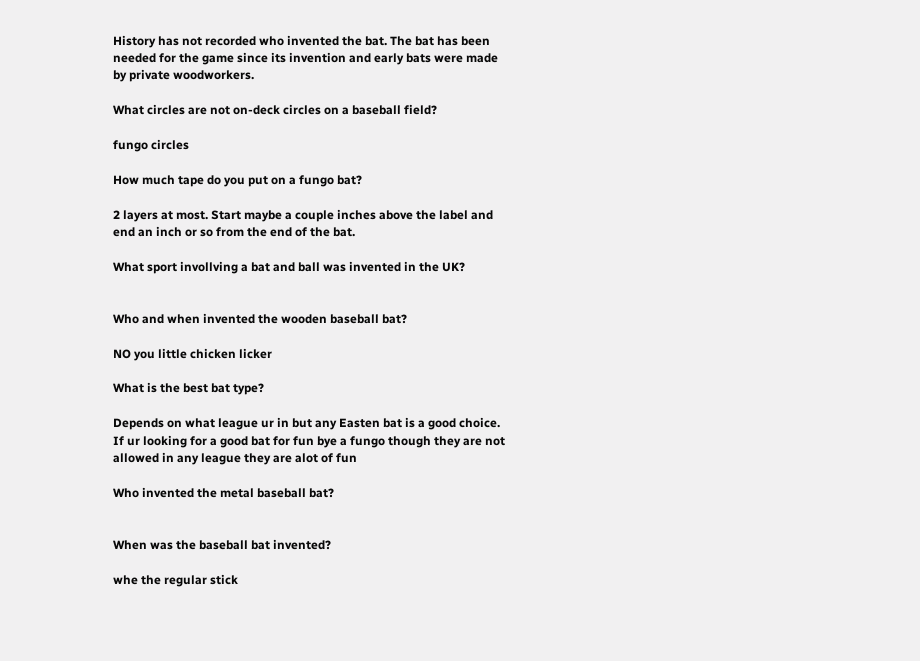History has not recorded who invented the bat. The bat has been needed for the game since its invention and early bats were made by private woodworkers.

What circles are not on-deck circles on a baseball field?

fungo circles

How much tape do you put on a fungo bat?

2 layers at most. Start maybe a couple inches above the label and end an inch or so from the end of the bat.

What sport invollving a bat and ball was invented in the UK?


Who and when invented the wooden baseball bat?

NO you little chicken licker

What is the best bat type?

Depends on what league ur in but any Easten bat is a good choice. If ur looking for a good bat for fun bye a fungo though they are not allowed in any league they are alot of fun

Who invented the metal baseball bat?


When was the baseball bat invented?

whe the regular stick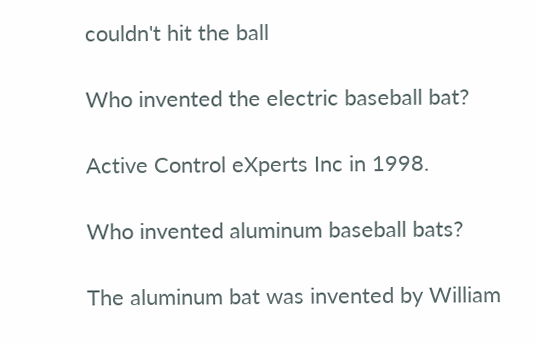couldn't hit the ball

Who invented the electric baseball bat?

Active Control eXperts Inc in 1998.

Who invented aluminum baseball bats?

The aluminum bat was invented by William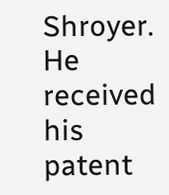Shroyer. He received his patent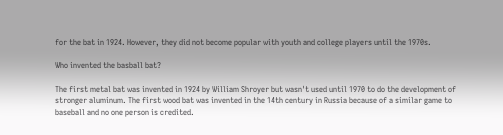for the bat in 1924. However, they did not become popular with youth and college players until the 1970s.

Who invented the basball bat?

The first metal bat was invented in 1924 by William Shroyer but wasn't used until 1970 to do the development of stronger aluminum. The first wood bat was invented in the 14th century in Russia because of a similar game to baseball and no one person is credited.